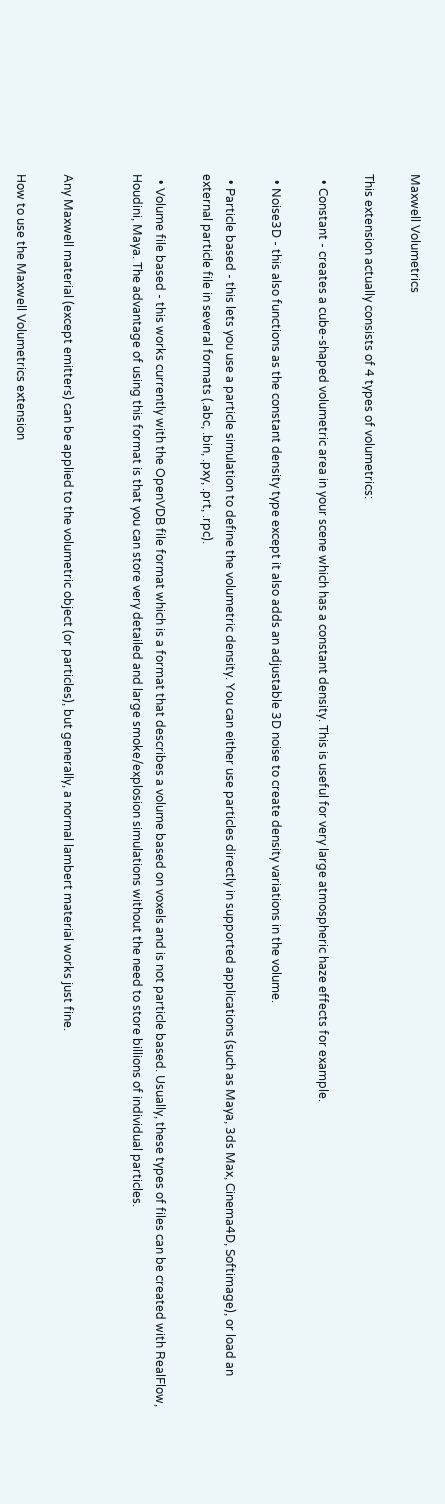Maxwell Volumetrics

This extension actually consists of 4 types of volumetrics:

  • Constant - creates a cube-shaped volumetric area in your scene which has a constant density. This is useful for very large atmospheric haze effects for example.

  • Noise3D - this also functions as the constant density type except it also adds an adjustable 3D noise to create density variations in the volume.

  • Particle based - this lets you use a particle simulation to define the volumetric density. You can either use particles directly in supported applications (such as Maya, 3ds Max, Cinema4D, Softimage), or load an external particle file in several formats (.abc, .bin, .pxy, .prt, .rpc).

  • Volume file based - this works currently with the OpenVDB file format which is a format that describes a volume based on voxels and is not particle based. Usually, these types of files can be created with RealFlow, Houdini, Maya. The advantage of using this format is that you can store very detailed and large smoke/explosion simulations without the need to store billions of individual particles.


Any Maxwell material (except emitters) can be applied to the volumetric object (or particles), but generally, a normal lambert material works just fine.

How to use the Maxwell Volumetrics extension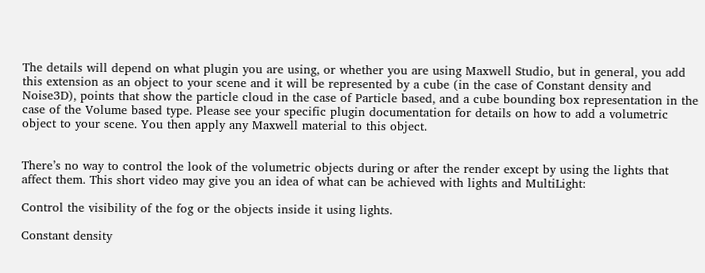The details will depend on what plugin you are using, or whether you are using Maxwell Studio, but in general, you add this extension as an object to your scene and it will be represented by a cube (in the case of Constant density and Noise3D), points that show the particle cloud in the case of Particle based, and a cube bounding box representation in the case of the Volume based type. Please see your specific plugin documentation for details on how to add a volumetric object to your scene. You then apply any Maxwell material to this object.


There’s no way to control the look of the volumetric objects during or after the render except by using the lights that affect them. This short video may give you an idea of what can be achieved with lights and MultiLight:

Control the visibility of the fog or the objects inside it using lights.

Constant density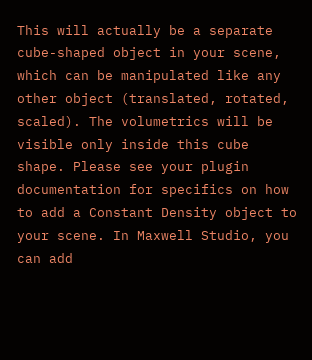This will actually be a separate cube-shaped object in your scene, which can be manipulated like any other object (translated, rotated, scaled). The volumetrics will be visible only inside this cube shape. Please see your plugin documentation for specifics on how to add a Constant Density object to your scene. In Maxwell Studio, you can add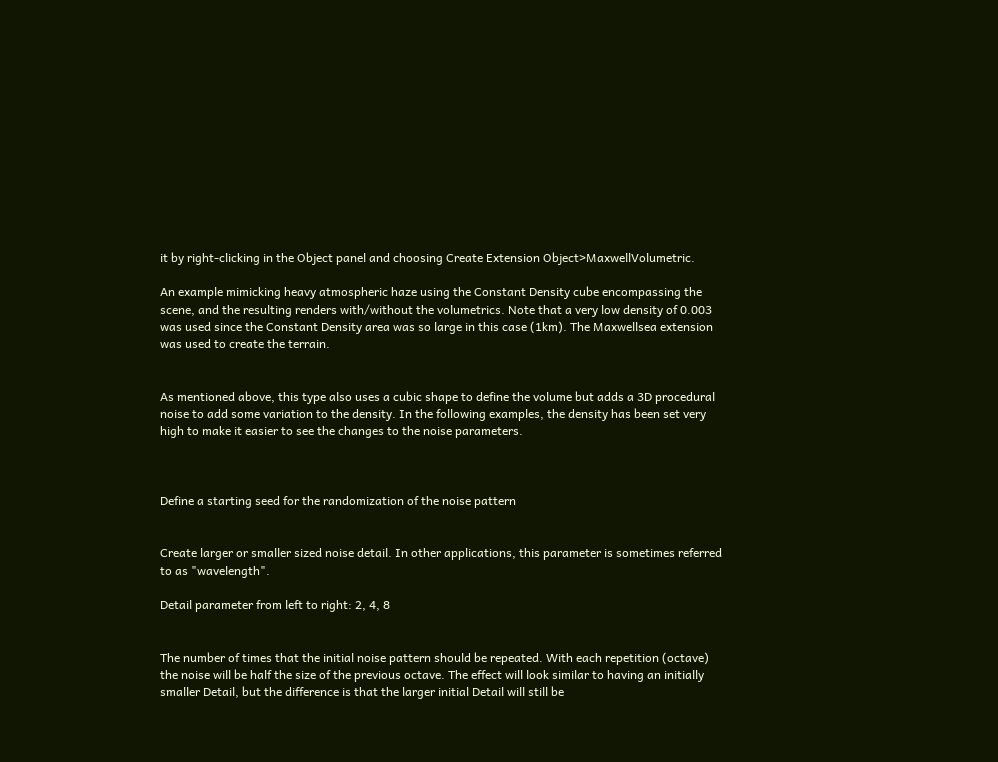it by right-clicking in the Object panel and choosing Create Extension Object>MaxwellVolumetric.

An example mimicking heavy atmospheric haze using the Constant Density cube encompassing the scene, and the resulting renders with/without the volumetrics. Note that a very low density of 0.003 was used since the Constant Density area was so large in this case (1km). The Maxwellsea extension was used to create the terrain.


As mentioned above, this type also uses a cubic shape to define the volume but adds a 3D procedural noise to add some variation to the density. In the following examples, the density has been set very high to make it easier to see the changes to the noise parameters.



Define a starting seed for the randomization of the noise pattern


Create larger or smaller sized noise detail. In other applications, this parameter is sometimes referred to as "wavelength".

Detail parameter from left to right: 2, 4, 8


The number of times that the initial noise pattern should be repeated. With each repetition (octave) the noise will be half the size of the previous octave. The effect will look similar to having an initially smaller Detail, but the difference is that the larger initial Detail will still be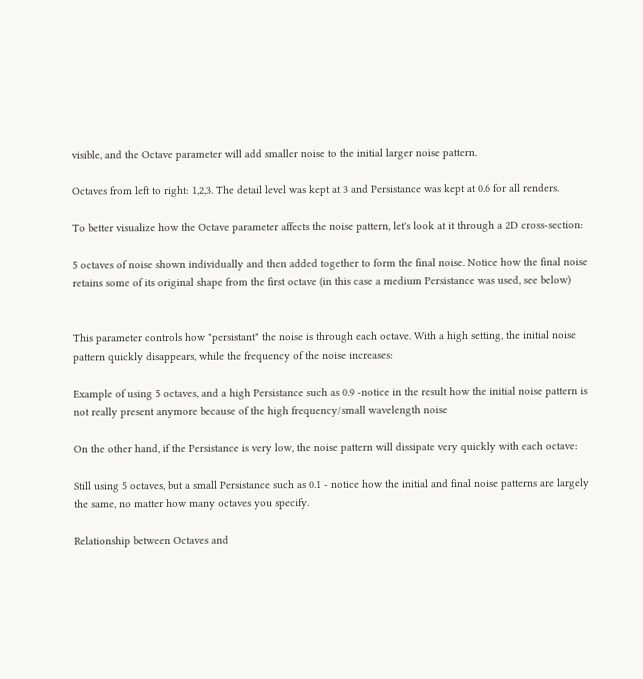visible, and the Octave parameter will add smaller noise to the initial larger noise pattern.

Octaves from left to right: 1,2,3. The detail level was kept at 3 and Persistance was kept at 0.6 for all renders.

To better visualize how the Octave parameter affects the noise pattern, let's look at it through a 2D cross-section:

5 octaves of noise shown individually and then added together to form the final noise. Notice how the final noise retains some of its original shape from the first octave (in this case a medium Persistance was used, see below)


This parameter controls how "persistant" the noise is through each octave. With a high setting, the initial noise pattern quickly disappears, while the frequency of the noise increases:

Example of using 5 octaves, and a high Persistance such as 0.9 -notice in the result how the initial noise pattern is not really present anymore because of the high frequency/small wavelength noise

On the other hand, if the Persistance is very low, the noise pattern will dissipate very quickly with each octave:

Still using 5 octaves, but a small Persistance such as 0.1 - notice how the initial and final noise patterns are largely the same, no matter how many octaves you specify.

Relationship between Octaves and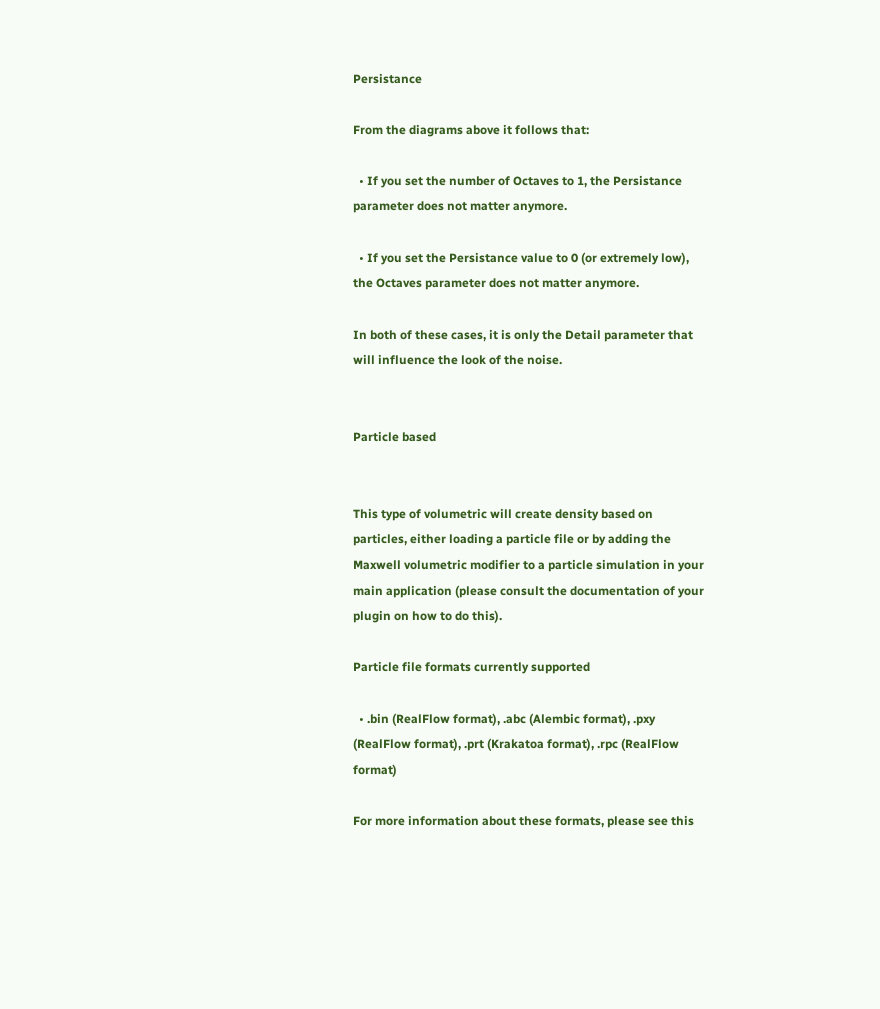Persistance

From the diagrams above it follows that:

  • If you set the number of Octaves to 1, the Persistance parameter does not matter anymore.

  • If you set the Persistance value to 0 (or extremely low), the Octaves parameter does not matter anymore.

In both of these cases, it is only the Detail parameter that will influence the look of the noise.


Particle based


This type of volumetric will create density based on particles, either loading a particle file or by adding the Maxwell volumetric modifier to a particle simulation in your main application (please consult the documentation of your plugin on how to do this).

Particle file formats currently supported

  • .bin (RealFlow format), .abc (Alembic format), .pxy (RealFlow format), .prt (Krakatoa format), .rpc (RealFlow format)

For more information about these formats, please see this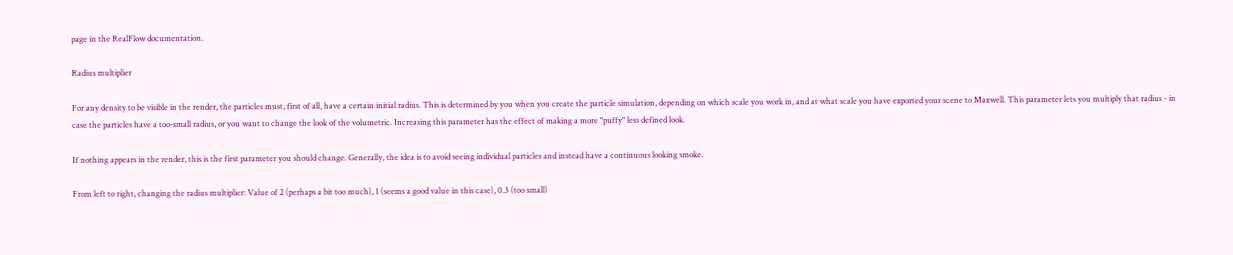page in the RealFlow documentation.

Radius multiplier

For any density to be visible in the render, the particles must, first of all, have a certain initial radius. This is determined by you when you create the particle simulation, depending on which scale you work in, and at what scale you have exported your scene to Maxwell. This parameter lets you multiply that radius - in case the particles have a too-small radius, or you want to change the look of the volumetric. Increasing this parameter has the effect of making a more "puffy" less defined look.

If nothing appears in the render, this is the first parameter you should change. Generally, the idea is to avoid seeing individual particles and instead have a continuous looking smoke.

From left to right, changing the radius multiplier: Value of 2 (perhaps a bit too much), 1 (seems a good value in this case), 0.3 (too small)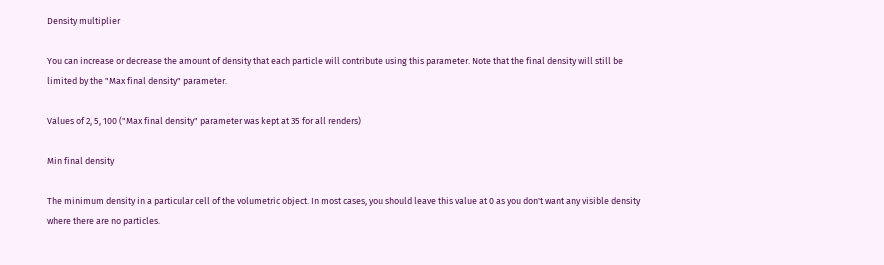Density multiplier

You can increase or decrease the amount of density that each particle will contribute using this parameter. Note that the final density will still be limited by the "Max final density" parameter.

Values of 2, 5, 100 ("Max final density" parameter was kept at 35 for all renders)

Min final density

The minimum density in a particular cell of the volumetric object. In most cases, you should leave this value at 0 as you don't want any visible density where there are no particles.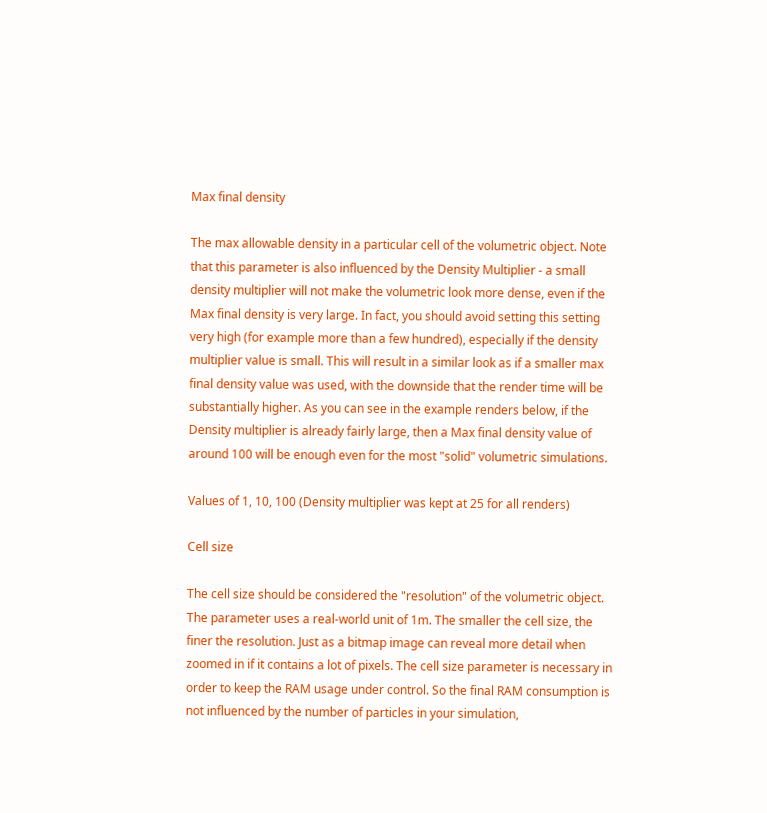Max final density

The max allowable density in a particular cell of the volumetric object. Note that this parameter is also influenced by the Density Multiplier - a small density multiplier will not make the volumetric look more dense, even if the Max final density is very large. In fact, you should avoid setting this setting very high (for example more than a few hundred), especially if the density multiplier value is small. This will result in a similar look as if a smaller max final density value was used, with the downside that the render time will be substantially higher. As you can see in the example renders below, if the Density multiplier is already fairly large, then a Max final density value of around 100 will be enough even for the most "solid" volumetric simulations.

Values of 1, 10, 100 (Density multiplier was kept at 25 for all renders)

Cell size

The cell size should be considered the "resolution" of the volumetric object. The parameter uses a real-world unit of 1m. The smaller the cell size, the finer the resolution. Just as a bitmap image can reveal more detail when zoomed in if it contains a lot of pixels. The cell size parameter is necessary in order to keep the RAM usage under control. So the final RAM consumption is not influenced by the number of particles in your simulation,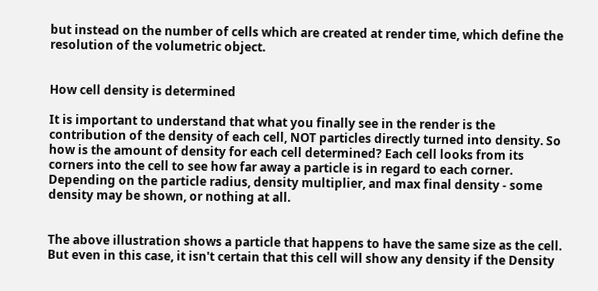but instead on the number of cells which are created at render time, which define the resolution of the volumetric object.


How cell density is determined

It is important to understand that what you finally see in the render is the contribution of the density of each cell, NOT particles directly turned into density. So how is the amount of density for each cell determined? Each cell looks from its corners into the cell to see how far away a particle is in regard to each corner. Depending on the particle radius, density multiplier, and max final density - some density may be shown, or nothing at all.


The above illustration shows a particle that happens to have the same size as the cell. But even in this case, it isn't certain that this cell will show any density if the Density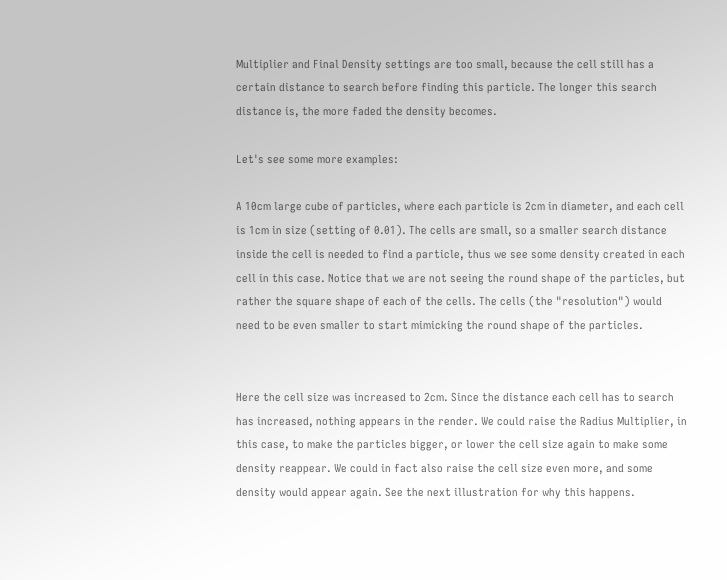Multiplier and Final Density settings are too small, because the cell still has a certain distance to search before finding this particle. The longer this search distance is, the more faded the density becomes.

Let's see some more examples:

A 10cm large cube of particles, where each particle is 2cm in diameter, and each cell is 1cm in size (setting of 0.01). The cells are small, so a smaller search distance inside the cell is needed to find a particle, thus we see some density created in each cell in this case. Notice that we are not seeing the round shape of the particles, but rather the square shape of each of the cells. The cells (the "resolution") would need to be even smaller to start mimicking the round shape of the particles.


Here the cell size was increased to 2cm. Since the distance each cell has to search has increased, nothing appears in the render. We could raise the Radius Multiplier, in this case, to make the particles bigger, or lower the cell size again to make some density reappear. We could in fact also raise the cell size even more, and some density would appear again. See the next illustration for why this happens.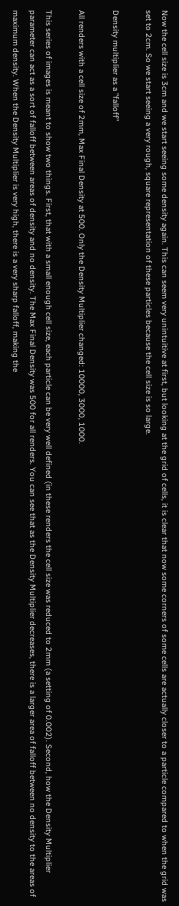Now the cell size is 3cm and we start seeing some density again. This can seem very unintuitive at first, but looking at the grid of cells, it is clear that now some corners of some cells are actually closer to a particle compared to when the grid was set to 2cm. So we start seeing a very rough, square representation of these particles because the cell size is so large.

Density multiplier as a "falloff"

All renders with a cell size of 2mm, Max Final Density at 500. Only the Density Multiplier changed: 10000, 3000, 1000.

This series of images is meant to show two things. First, that with a small enough cell size, each particle can be very well defined (in these renders the cell size was reduced to 2mm (a setting of 0.002). Second, how the Density Multiplier parameter can act as a sort of falloff between areas of density and no density. The Max Final Density was 500 for all renders. You can see that as the Density Multiplier decreases, there is a larger area of falloff between no density to the areas of maximum density. When the Density Multiplier is very high, there is a very sharp falloff, making the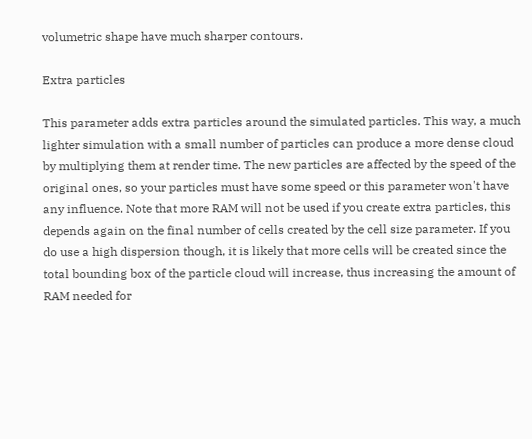volumetric shape have much sharper contours.

Extra particles

This parameter adds extra particles around the simulated particles. This way, a much lighter simulation with a small number of particles can produce a more dense cloud by multiplying them at render time. The new particles are affected by the speed of the original ones, so your particles must have some speed or this parameter won't have any influence. Note that more RAM will not be used if you create extra particles, this depends again on the final number of cells created by the cell size parameter. If you do use a high dispersion though, it is likely that more cells will be created since the total bounding box of the particle cloud will increase, thus increasing the amount of RAM needed for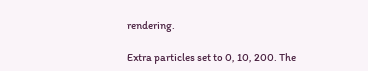rendering.

Extra particles set to 0, 10, 200. The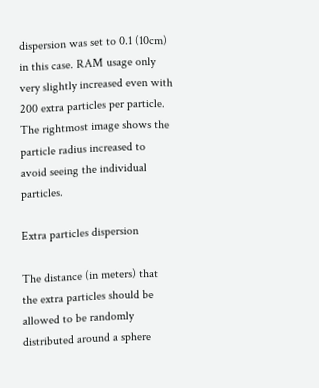dispersion was set to 0.1 (10cm) in this case. RAM usage only very slightly increased even with 200 extra particles per particle. The rightmost image shows the particle radius increased to avoid seeing the individual particles.

Extra particles dispersion

The distance (in meters) that the extra particles should be allowed to be randomly distributed around a sphere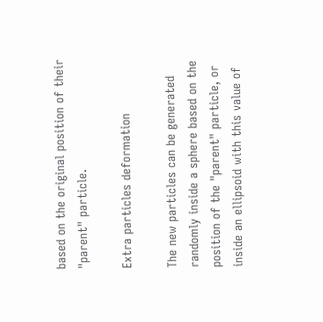based on the original position of their "parent" particle.

Extra particles deformation

The new particles can be generated randomly inside a sphere based on the position of the "parent" particle, or inside an ellipsoid with this value of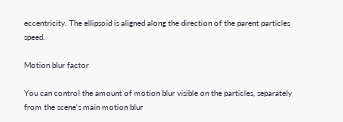eccentricity. The ellipsoid is aligned along the direction of the parent particles speed.

Motion blur factor

You can control the amount of motion blur visible on the particles, separately from the scene's main motion blur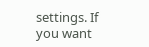settings. If you want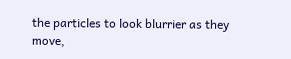the particles to look blurrier as they move,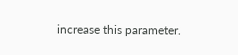increase this parameter.